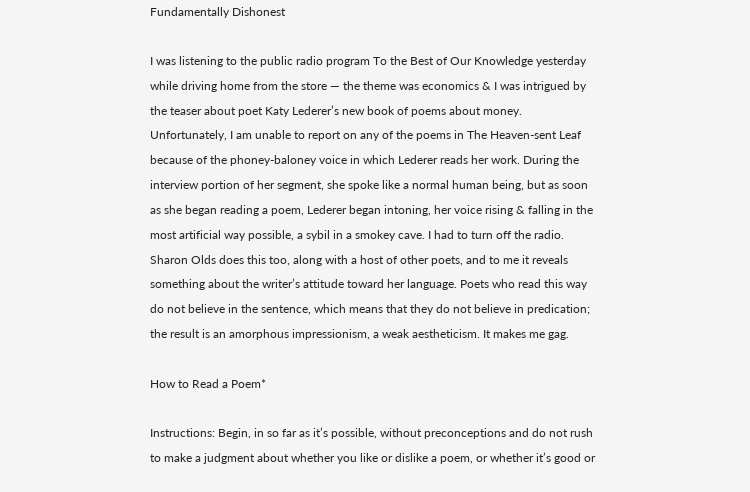Fundamentally Dishonest

I was listening to the public radio program To the Best of Our Knowledge yesterday while driving home from the store — the theme was economics & I was intrigued by the teaser about poet Katy Lederer’s new book of poems about money. Unfortunately, I am unable to report on any of the poems in The Heaven-sent Leaf because of the phoney-baloney voice in which Lederer reads her work. During the interview portion of her segment, she spoke like a normal human being, but as soon as she began reading a poem, Lederer began intoning, her voice rising & falling in the most artificial way possible, a sybil in a smokey cave. I had to turn off the radio. Sharon Olds does this too, along with a host of other poets, and to me it reveals something about the writer’s attitude toward her language. Poets who read this way do not believe in the sentence, which means that they do not believe in predication; the result is an amorphous impressionism, a weak aestheticism. It makes me gag.

How to Read a Poem*

Instructions: Begin, in so far as it’s possible, without preconceptions and do not rush to make a judgment about whether you like or dislike a poem, or whether it’s good or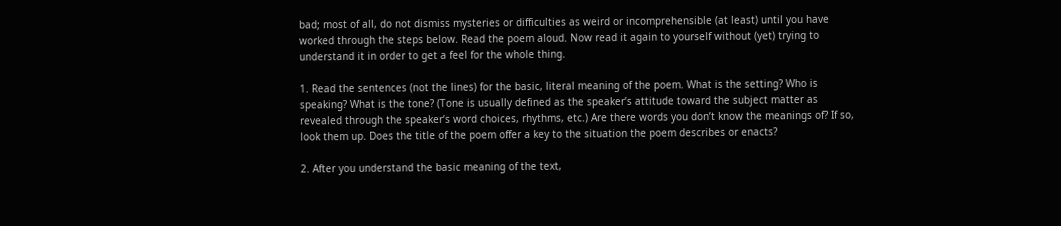bad; most of all, do not dismiss mysteries or difficulties as weird or incomprehensible (at least) until you have worked through the steps below. Read the poem aloud. Now read it again to yourself without (yet) trying to understand it in order to get a feel for the whole thing.

1. Read the sentences (not the lines) for the basic, literal meaning of the poem. What is the setting? Who is speaking? What is the tone? (Tone is usually defined as the speaker’s attitude toward the subject matter as revealed through the speaker’s word choices, rhythms, etc.) Are there words you don’t know the meanings of? If so, look them up. Does the title of the poem offer a key to the situation the poem describes or enacts?

2. After you understand the basic meaning of the text,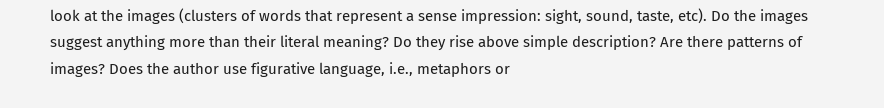look at the images (clusters of words that represent a sense impression: sight, sound, taste, etc). Do the images suggest anything more than their literal meaning? Do they rise above simple description? Are there patterns of images? Does the author use figurative language, i.e., metaphors or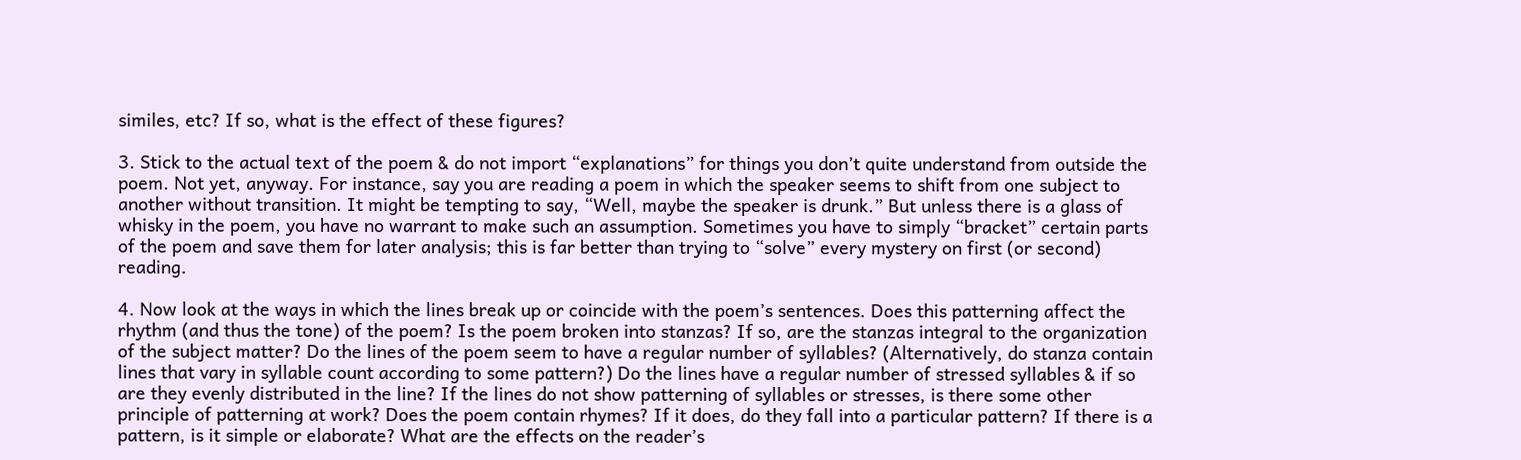similes, etc? If so, what is the effect of these figures?

3. Stick to the actual text of the poem & do not import “explanations” for things you don’t quite understand from outside the poem. Not yet, anyway. For instance, say you are reading a poem in which the speaker seems to shift from one subject to another without transition. It might be tempting to say, “Well, maybe the speaker is drunk.” But unless there is a glass of whisky in the poem, you have no warrant to make such an assumption. Sometimes you have to simply “bracket” certain parts of the poem and save them for later analysis; this is far better than trying to “solve” every mystery on first (or second) reading.

4. Now look at the ways in which the lines break up or coincide with the poem’s sentences. Does this patterning affect the rhythm (and thus the tone) of the poem? Is the poem broken into stanzas? If so, are the stanzas integral to the organization of the subject matter? Do the lines of the poem seem to have a regular number of syllables? (Alternatively, do stanza contain lines that vary in syllable count according to some pattern?) Do the lines have a regular number of stressed syllables & if so are they evenly distributed in the line? If the lines do not show patterning of syllables or stresses, is there some other principle of patterning at work? Does the poem contain rhymes? If it does, do they fall into a particular pattern? If there is a pattern, is it simple or elaborate? What are the effects on the reader’s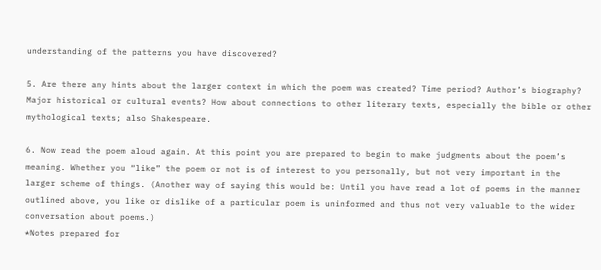understanding of the patterns you have discovered?

5. Are there any hints about the larger context in which the poem was created? Time period? Author’s biography? Major historical or cultural events? How about connections to other literary texts, especially the bible or other mythological texts; also Shakespeare.

6. Now read the poem aloud again. At this point you are prepared to begin to make judgments about the poem’s meaning. Whether you “like” the poem or not is of interest to you personally, but not very important in the larger scheme of things. (Another way of saying this would be: Until you have read a lot of poems in the manner outlined above, you like or dislike of a particular poem is uninformed and thus not very valuable to the wider conversation about poems.)
*Notes prepared for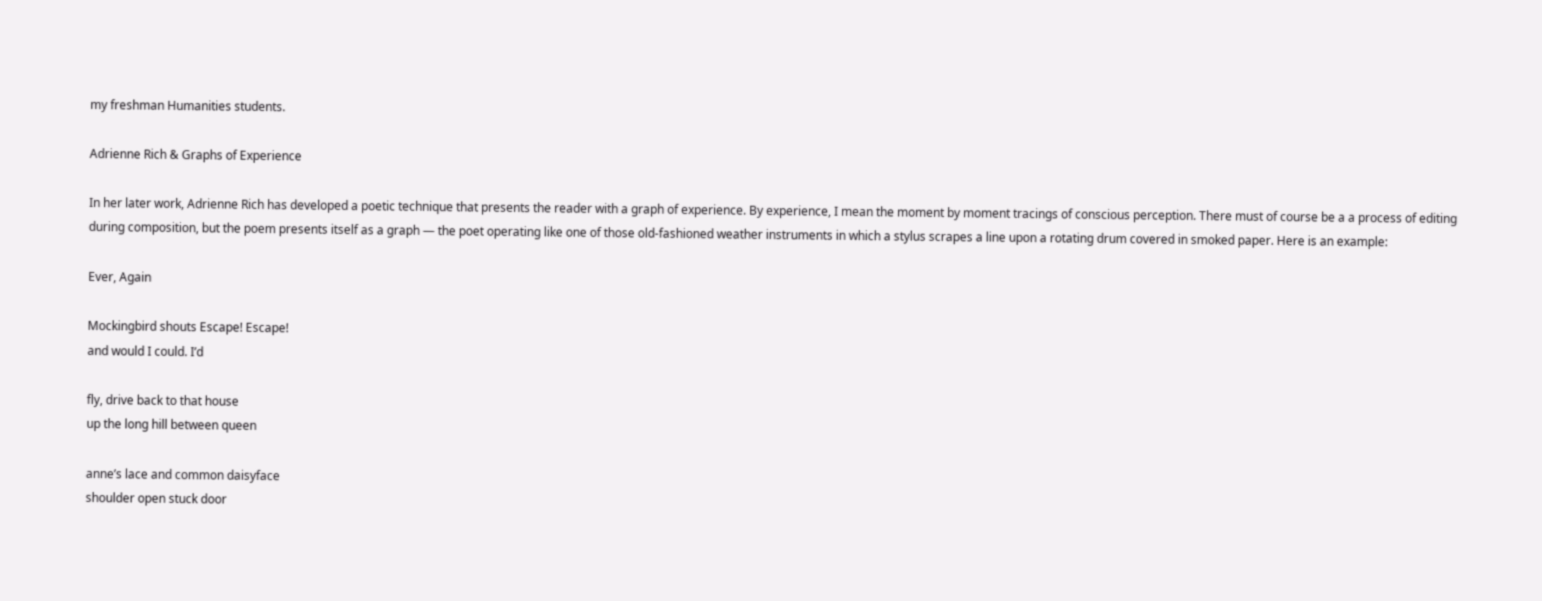my freshman Humanities students.

Adrienne Rich & Graphs of Experience

In her later work, Adrienne Rich has developed a poetic technique that presents the reader with a graph of experience. By experience, I mean the moment by moment tracings of conscious perception. There must of course be a a process of editing during composition, but the poem presents itself as a graph — the poet operating like one of those old-fashioned weather instruments in which a stylus scrapes a line upon a rotating drum covered in smoked paper. Here is an example:

Ever, Again

Mockingbird shouts Escape! Escape!
and would I could. I’d

fly, drive back to that house
up the long hill between queen

anne’s lace and common daisyface
shoulder open stuck door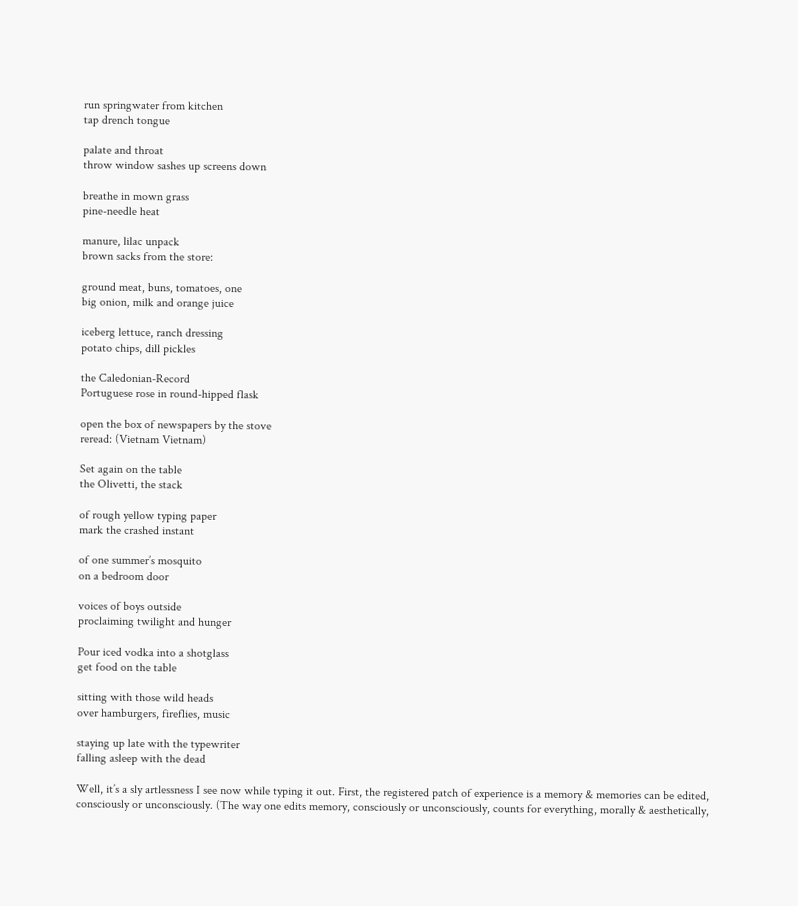run springwater from kitchen
tap drench tongue

palate and throat
throw window sashes up screens down

breathe in mown grass
pine-needle heat

manure, lilac unpack
brown sacks from the store:

ground meat, buns, tomatoes, one
big onion, milk and orange juice

iceberg lettuce, ranch dressing
potato chips, dill pickles

the Caledonian-Record
Portuguese rose in round-hipped flask

open the box of newspapers by the stove
reread: (Vietnam Vietnam)

Set again on the table
the Olivetti, the stack

of rough yellow typing paper
mark the crashed instant

of one summer’s mosquito
on a bedroom door

voices of boys outside
proclaiming twilight and hunger

Pour iced vodka into a shotglass
get food on the table

sitting with those wild heads
over hamburgers, fireflies, music

staying up late with the typewriter
falling asleep with the dead

Well, it’s a sly artlessness I see now while typing it out. First, the registered patch of experience is a memory & memories can be edited, consciously or unconsciously. (The way one edits memory, consciously or unconsciously, counts for everything, morally & aesthetically,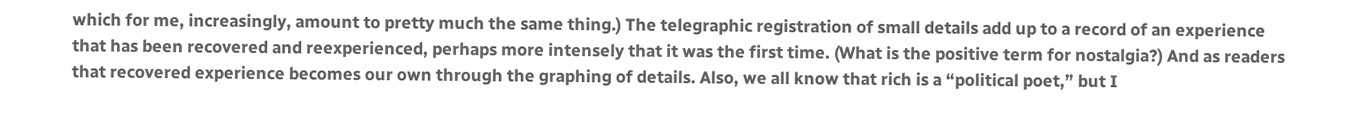which for me, increasingly, amount to pretty much the same thing.) The telegraphic registration of small details add up to a record of an experience that has been recovered and reexperienced, perhaps more intensely that it was the first time. (What is the positive term for nostalgia?) And as readers that recovered experience becomes our own through the graphing of details. Also, we all know that rich is a “political poet,” but I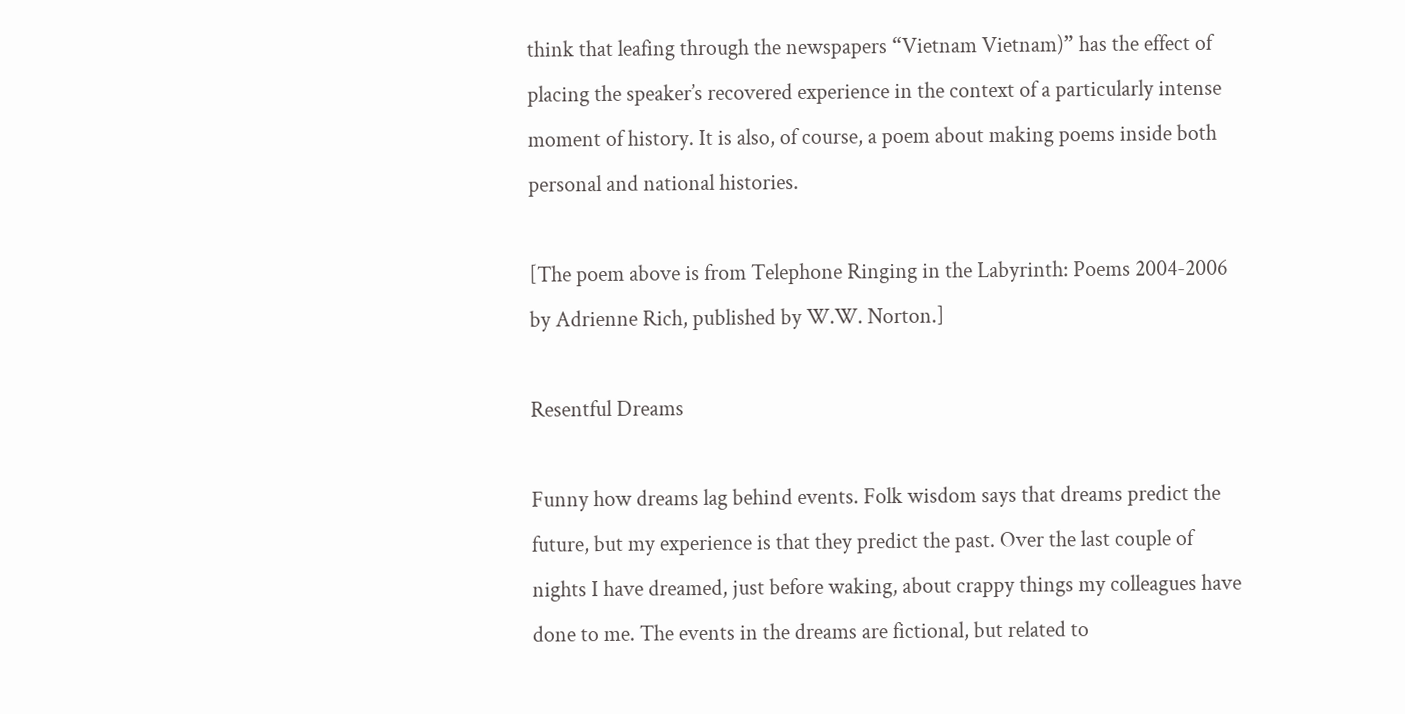think that leafing through the newspapers “Vietnam Vietnam)” has the effect of placing the speaker’s recovered experience in the context of a particularly intense moment of history. It is also, of course, a poem about making poems inside both personal and national histories.

[The poem above is from Telephone Ringing in the Labyrinth: Poems 2004-2006 by Adrienne Rich, published by W.W. Norton.]

Resentful Dreams

Funny how dreams lag behind events. Folk wisdom says that dreams predict the future, but my experience is that they predict the past. Over the last couple of nights I have dreamed, just before waking, about crappy things my colleagues have done to me. The events in the dreams are fictional, but related to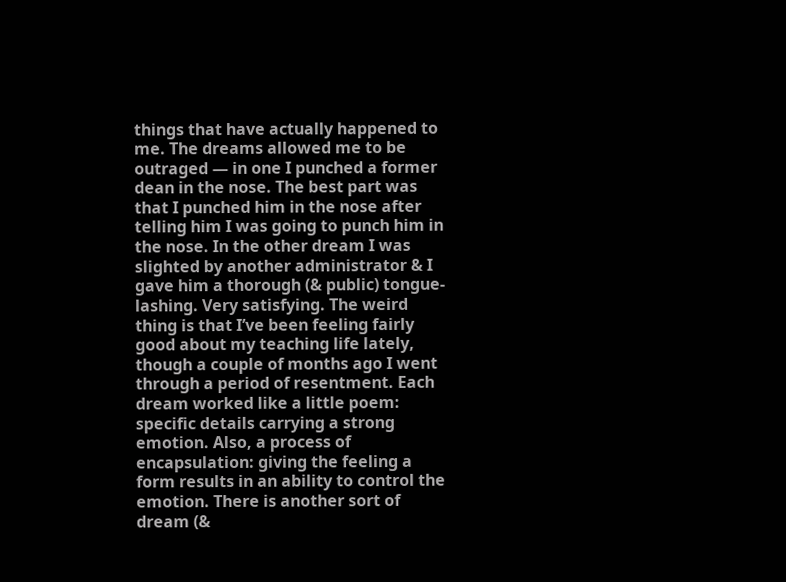things that have actually happened to me. The dreams allowed me to be outraged — in one I punched a former dean in the nose. The best part was that I punched him in the nose after telling him I was going to punch him in the nose. In the other dream I was slighted by another administrator & I gave him a thorough (& public) tongue-lashing. Very satisfying. The weird thing is that I’ve been feeling fairly good about my teaching life lately, though a couple of months ago I went through a period of resentment. Each dream worked like a little poem: specific details carrying a strong emotion. Also, a process of encapsulation: giving the feeling a form results in an ability to control the emotion. There is another sort of dream (&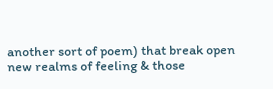another sort of poem) that break open new realms of feeling & those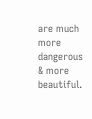are much more dangerous & more beautiful.